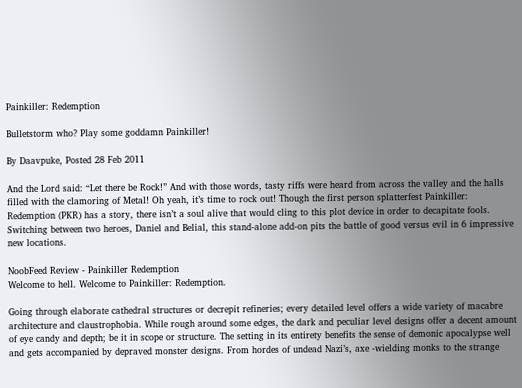Painkiller: Redemption

Bulletstorm who? Play some goddamn Painkiller!

By Daavpuke, Posted 28 Feb 2011

And the Lord said: “Let there be Rock!” And with those words, tasty riffs were heard from across the valley and the halls filled with the clamoring of Metal! Oh yeah, it’s time to rock out! Though the first person splatterfest Painkiller: Redemption (PKR) has a story, there isn’t a soul alive that would cling to this plot device in order to decapitate fools. Switching between two heroes, Daniel and Belial, this stand-alone add-on pits the battle of good versus evil in 6 impressive new locations.

NoobFeed Review - Painkiller Redemption
Welcome to hell. Welcome to Painkiller: Redemption.

Going through elaborate cathedral structures or decrepit refineries; every detailed level offers a wide variety of macabre architecture and claustrophobia. While rough around some edges, the dark and peculiar level designs offer a decent amount of eye candy and depth; be it in scope or structure. The setting in its entirety benefits the sense of demonic apocalypse well and gets accompanied by depraved monster designs. From hordes of undead Nazi’s, axe -wielding monks to the strange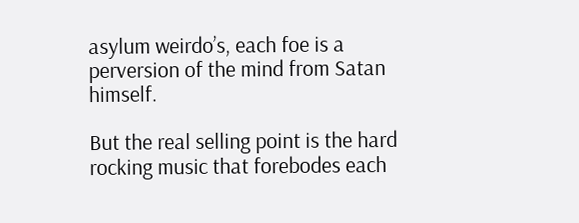asylum weirdo’s, each foe is a perversion of the mind from Satan himself.

But the real selling point is the hard rocking music that forebodes each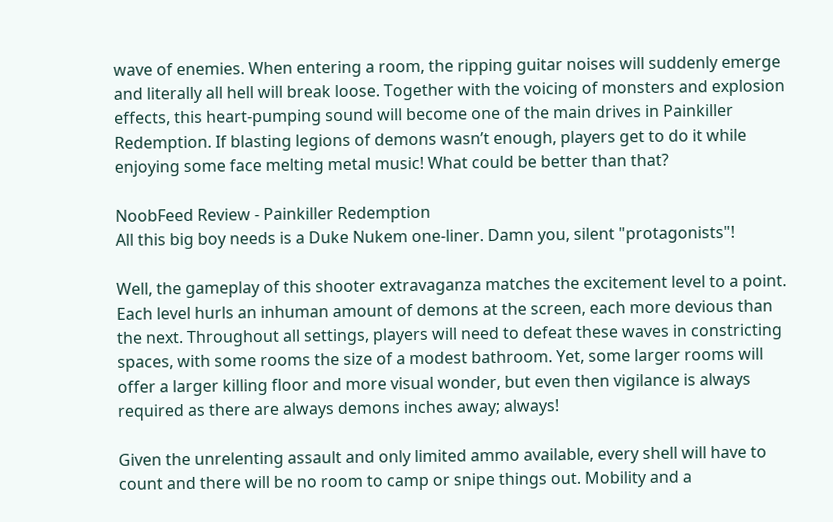wave of enemies. When entering a room, the ripping guitar noises will suddenly emerge and literally all hell will break loose. Together with the voicing of monsters and explosion effects, this heart-pumping sound will become one of the main drives in Painkiller Redemption. If blasting legions of demons wasn’t enough, players get to do it while enjoying some face melting metal music! What could be better than that?

NoobFeed Review - Painkiller Redemption
All this big boy needs is a Duke Nukem one-liner. Damn you, silent "protagonists"!

Well, the gameplay of this shooter extravaganza matches the excitement level to a point. Each level hurls an inhuman amount of demons at the screen, each more devious than the next. Throughout all settings, players will need to defeat these waves in constricting spaces, with some rooms the size of a modest bathroom. Yet, some larger rooms will offer a larger killing floor and more visual wonder, but even then vigilance is always required as there are always demons inches away; always!

Given the unrelenting assault and only limited ammo available, every shell will have to count and there will be no room to camp or snipe things out. Mobility and a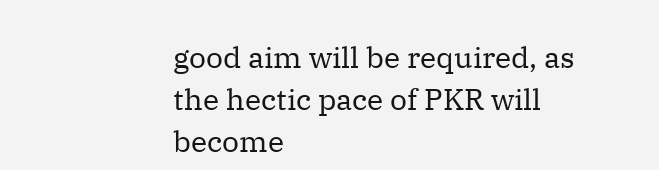good aim will be required, as the hectic pace of PKR will become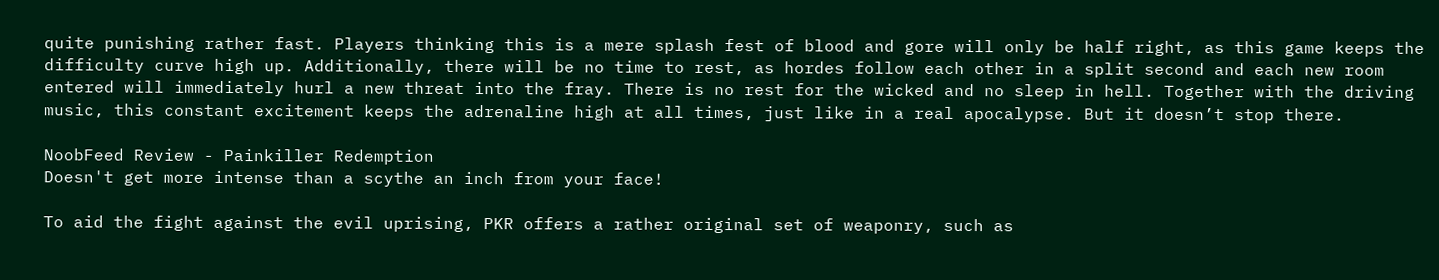quite punishing rather fast. Players thinking this is a mere splash fest of blood and gore will only be half right, as this game keeps the difficulty curve high up. Additionally, there will be no time to rest, as hordes follow each other in a split second and each new room entered will immediately hurl a new threat into the fray. There is no rest for the wicked and no sleep in hell. Together with the driving music, this constant excitement keeps the adrenaline high at all times, just like in a real apocalypse. But it doesn’t stop there.

NoobFeed Review - Painkiller Redemption
Doesn't get more intense than a scythe an inch from your face!

To aid the fight against the evil uprising, PKR offers a rather original set of weaponry, such as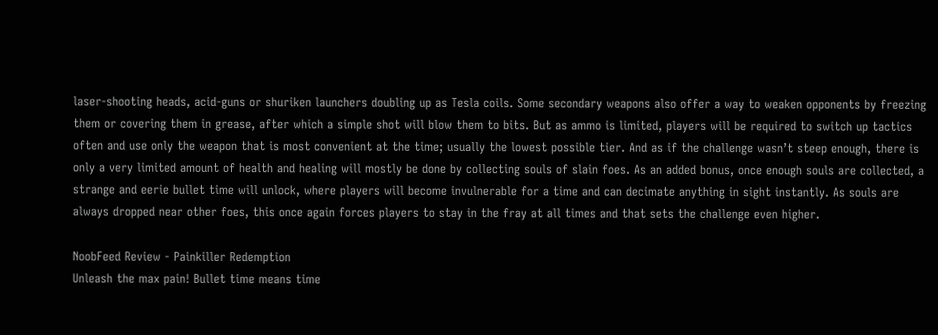laser-shooting heads, acid-guns or shuriken launchers doubling up as Tesla coils. Some secondary weapons also offer a way to weaken opponents by freezing them or covering them in grease, after which a simple shot will blow them to bits. But as ammo is limited, players will be required to switch up tactics often and use only the weapon that is most convenient at the time; usually the lowest possible tier. And as if the challenge wasn’t steep enough, there is only a very limited amount of health and healing will mostly be done by collecting souls of slain foes. As an added bonus, once enough souls are collected, a strange and eerie bullet time will unlock, where players will become invulnerable for a time and can decimate anything in sight instantly. As souls are always dropped near other foes, this once again forces players to stay in the fray at all times and that sets the challenge even higher.

NoobFeed Review - Painkiller Redemption
Unleash the max pain! Bullet time means time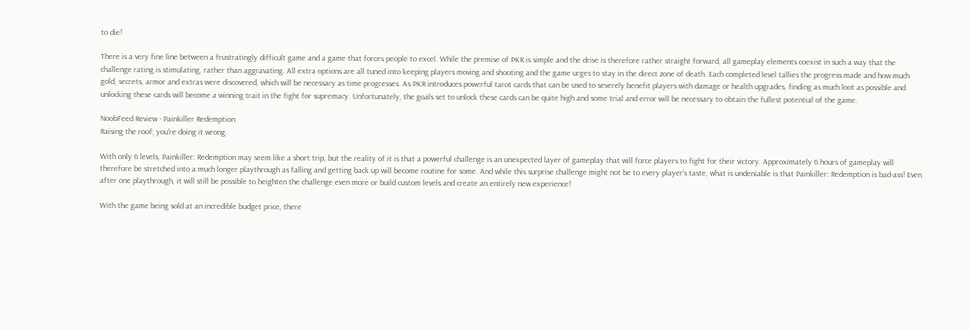to die!

There is a very fine line between a frustratingly difficult game and a game that forces people to excel. While the premise of PKR is simple and the drive is therefore rather straight forward, all gameplay elements coexist in such a way that the challenge rating is stimulating, rather than aggravating. All extra options are all tuned into keeping players moving and shooting and the game urges to stay in the direct zone of death. Each completed level tallies the progress made and how much gold, secrets, armor and extras were discovered, which will be necessary as time progresses. As PKR introduces powerful tarot cards that can be used to severely benefit players with damage or health upgrades, finding as much loot as possible and unlocking these cards will become a winning trait in the fight for supremacy. Unfortunately, the goals set to unlock these cards can be quite high and some trial and error will be necessary to obtain the fullest potential of the game.

NoobFeed Review - Painkiller Redemption
Raising the roof; you're doing it wrong.

With only 6 levels, Painkiller: Redemption may seem like a short trip, but the reality of it is that a powerful challenge is an unexpected layer of gameplay that will force players to fight for their victory. Approximately 6 hours of gameplay will therefore be stretched into a much longer playthrough as falling and getting back up will become routine for some. And while this surprise challenge might not be to every player’s taste, what is undeniable is that Painkiller: Redemption is bad-ass! Even after one playthrough, it will still be possible to heighten the challenge even more or build custom levels and create an entirely new experience!

With the game being sold at an incredible budget price, there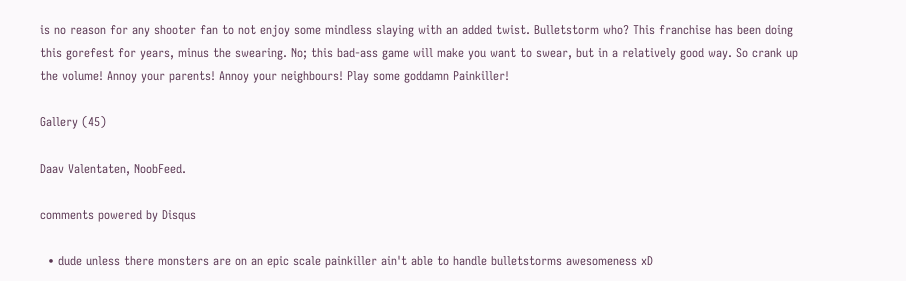is no reason for any shooter fan to not enjoy some mindless slaying with an added twist. Bulletstorm who? This franchise has been doing this gorefest for years, minus the swearing. No; this bad-ass game will make you want to swear, but in a relatively good way. So crank up the volume! Annoy your parents! Annoy your neighbours! Play some goddamn Painkiller!

Gallery (45)

Daav Valentaten, NoobFeed.

comments powered by Disqus

  • dude unless there monsters are on an epic scale painkiller ain't able to handle bulletstorms awesomeness xD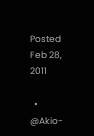Posted Feb 28, 2011

  • @Akio-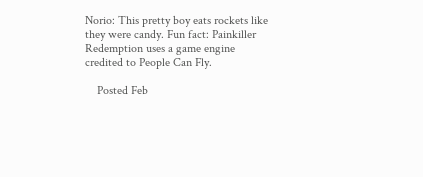Norio: This pretty boy eats rockets like they were candy. Fun fact: Painkiller Redemption uses a game engine credited to People Can Fly.

    Posted Feb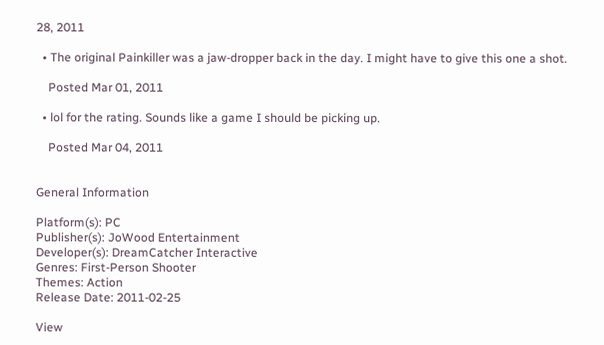28, 2011

  • The original Painkiller was a jaw-dropper back in the day. I might have to give this one a shot.

    Posted Mar 01, 2011

  • lol for the rating. Sounds like a game I should be picking up.

    Posted Mar 04, 2011


General Information

Platform(s): PC
Publisher(s): JoWood Entertainment
Developer(s): DreamCatcher Interactive
Genres: First-Person Shooter
Themes: Action
Release Date: 2011-02-25

View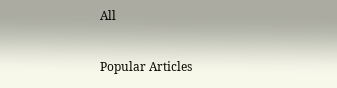All

Popular Articles